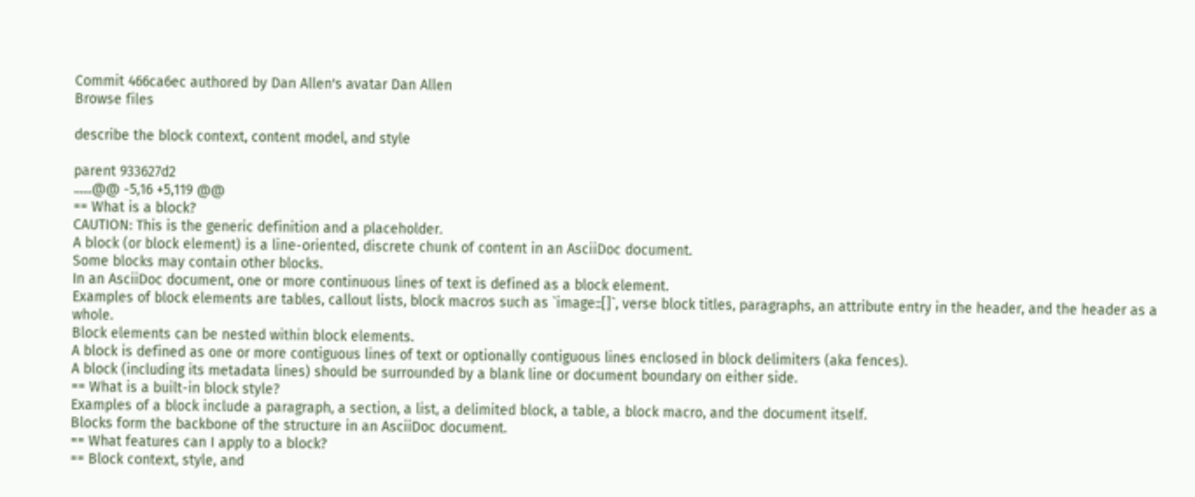Commit 466ca6ec authored by Dan Allen's avatar Dan Allen
Browse files

describe the block context, content model, and style

parent 933627d2
......@@ -5,16 +5,119 @@
== What is a block?
CAUTION: This is the generic definition and a placeholder.
A block (or block element) is a line-oriented, discrete chunk of content in an AsciiDoc document.
Some blocks may contain other blocks.
In an AsciiDoc document, one or more continuous lines of text is defined as a block element.
Examples of block elements are tables, callout lists, block macros such as `image::[]`, verse block titles, paragraphs, an attribute entry in the header, and the header as a whole.
Block elements can be nested within block elements.
A block is defined as one or more contiguous lines of text or optionally contiguous lines enclosed in block delimiters (aka fences).
A block (including its metadata lines) should be surrounded by a blank line or document boundary on either side.
== What is a built-in block style?
Examples of a block include a paragraph, a section, a list, a delimited block, a table, a block macro, and the document itself.
Blocks form the backbone of the structure in an AsciiDoc document.
== What features can I apply to a block?
== Block context, style, and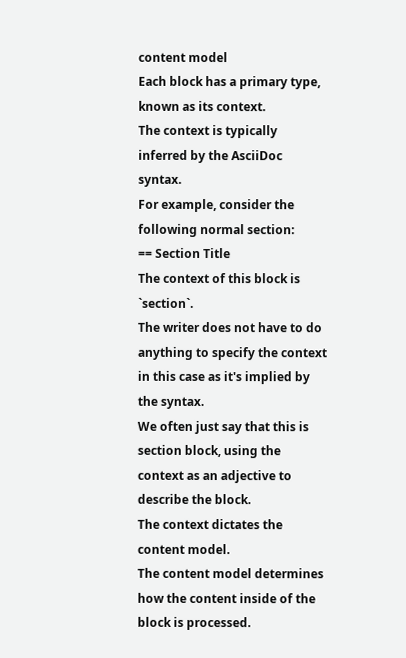content model
Each block has a primary type, known as its context.
The context is typically inferred by the AsciiDoc syntax.
For example, consider the following normal section:
== Section Title
The context of this block is `section`.
The writer does not have to do anything to specify the context in this case as it's implied by the syntax.
We often just say that this is section block, using the context as an adjective to describe the block.
The context dictates the content model.
The content model determines how the content inside of the block is processed.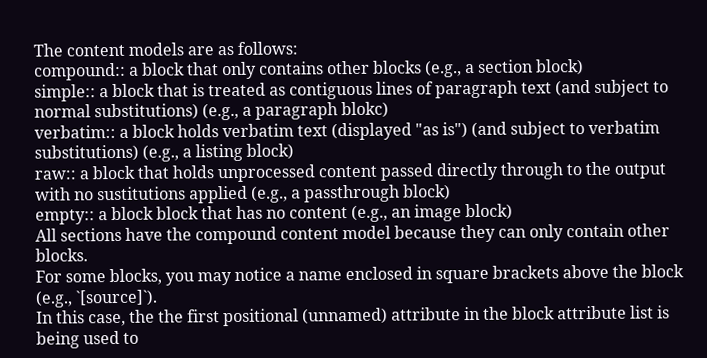The content models are as follows:
compound:: a block that only contains other blocks (e.g., a section block)
simple:: a block that is treated as contiguous lines of paragraph text (and subject to normal substitutions) (e.g., a paragraph blokc)
verbatim:: a block holds verbatim text (displayed "as is") (and subject to verbatim substitutions) (e.g., a listing block)
raw:: a block that holds unprocessed content passed directly through to the output with no sustitutions applied (e.g., a passthrough block)
empty:: a block block that has no content (e.g., an image block)
All sections have the compound content model because they can only contain other blocks.
For some blocks, you may notice a name enclosed in square brackets above the block (e.g., `[source]`).
In this case, the the first positional (unnamed) attribute in the block attribute list is being used to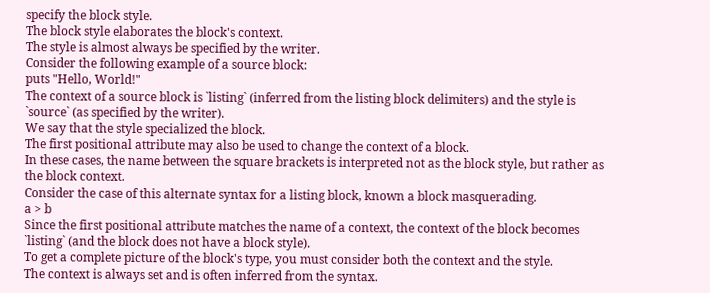specify the block style.
The block style elaborates the block's context.
The style is almost always be specified by the writer.
Consider the following example of a source block:
puts "Hello, World!"
The context of a source block is `listing` (inferred from the listing block delimiters) and the style is `source` (as specified by the writer).
We say that the style specialized the block.
The first positional attribute may also be used to change the context of a block.
In these cases, the name between the square brackets is interpreted not as the block style, but rather as the block context.
Consider the case of this alternate syntax for a listing block, known a block masquerading.
a > b
Since the first positional attribute matches the name of a context, the context of the block becomes `listing` (and the block does not have a block style).
To get a complete picture of the block's type, you must consider both the context and the style.
The context is always set and is often inferred from the syntax.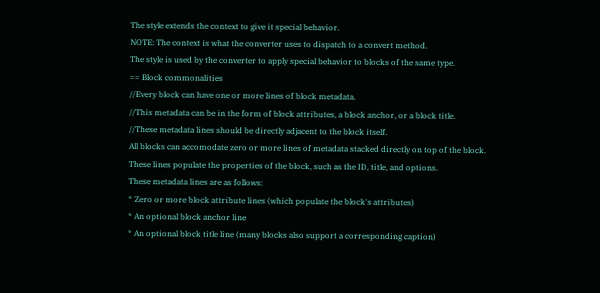The style extends the context to give it special behavior.
NOTE: The context is what the converter uses to dispatch to a convert method.
The style is used by the converter to apply special behavior to blocks of the same type.
== Block commonalities
//Every block can have one or more lines of block metadata.
//This metadata can be in the form of block attributes, a block anchor, or a block title.
//These metadata lines should be directly adjacent to the block itself.
All blocks can accomodate zero or more lines of metadata stacked directly on top of the block.
These lines populate the properties of the block, such as the ID, title, and options.
These metadata lines are as follows:
* Zero or more block attribute lines (which populate the block's attributes)
* An optional block anchor line
* An optional block title line (many blocks also support a corresponding caption)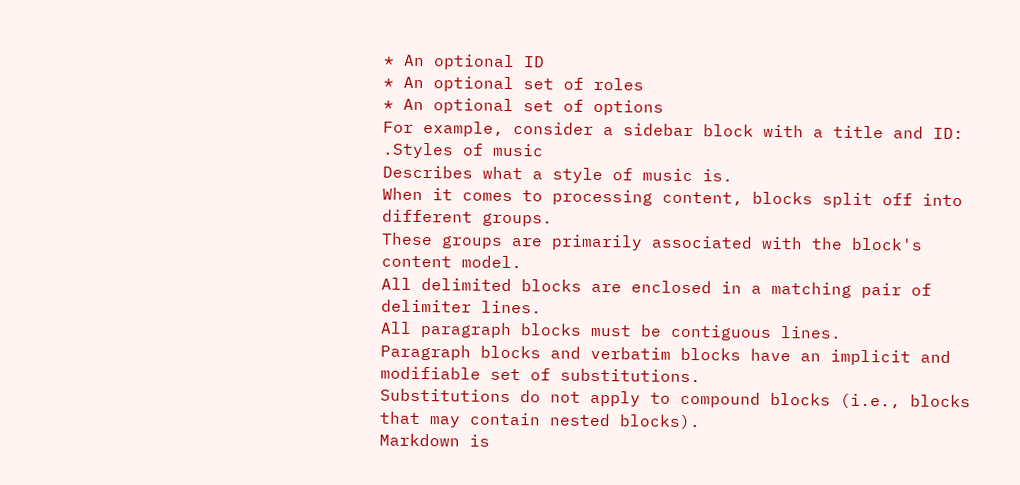* An optional ID
* An optional set of roles
* An optional set of options
For example, consider a sidebar block with a title and ID:
.Styles of music
Describes what a style of music is.
When it comes to processing content, blocks split off into different groups.
These groups are primarily associated with the block's content model.
All delimited blocks are enclosed in a matching pair of delimiter lines.
All paragraph blocks must be contiguous lines.
Paragraph blocks and verbatim blocks have an implicit and modifiable set of substitutions.
Substitutions do not apply to compound blocks (i.e., blocks that may contain nested blocks).
Markdown is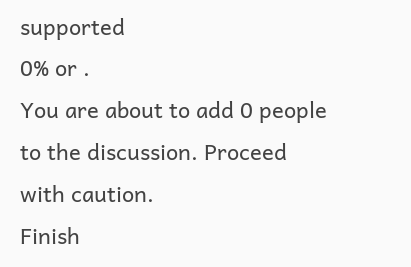supported
0% or .
You are about to add 0 people to the discussion. Proceed with caution.
Finish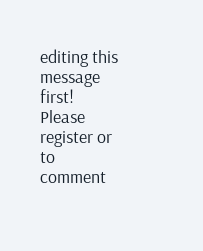editing this message first!
Please register or to comment